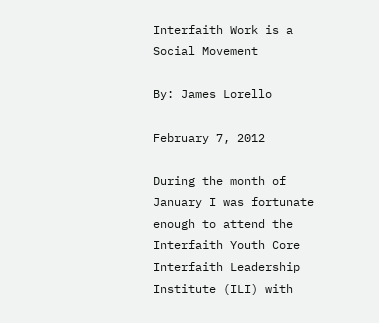Interfaith Work is a Social Movement

By: James Lorello

February 7, 2012

During the month of January I was fortunate enough to attend the Interfaith Youth Core Interfaith Leadership Institute (ILI) with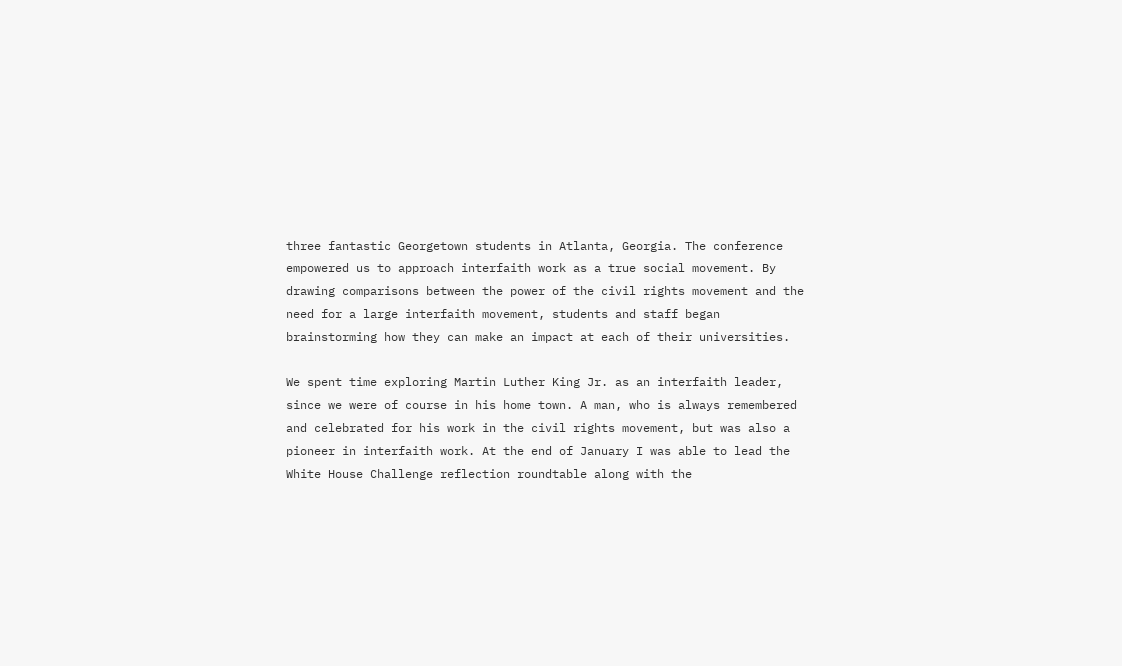three fantastic Georgetown students in Atlanta, Georgia. The conference empowered us to approach interfaith work as a true social movement. By drawing comparisons between the power of the civil rights movement and the need for a large interfaith movement, students and staff began brainstorming how they can make an impact at each of their universities.

We spent time exploring Martin Luther King Jr. as an interfaith leader, since we were of course in his home town. A man, who is always remembered and celebrated for his work in the civil rights movement, but was also a pioneer in interfaith work. At the end of January I was able to lead the White House Challenge reflection roundtable along with the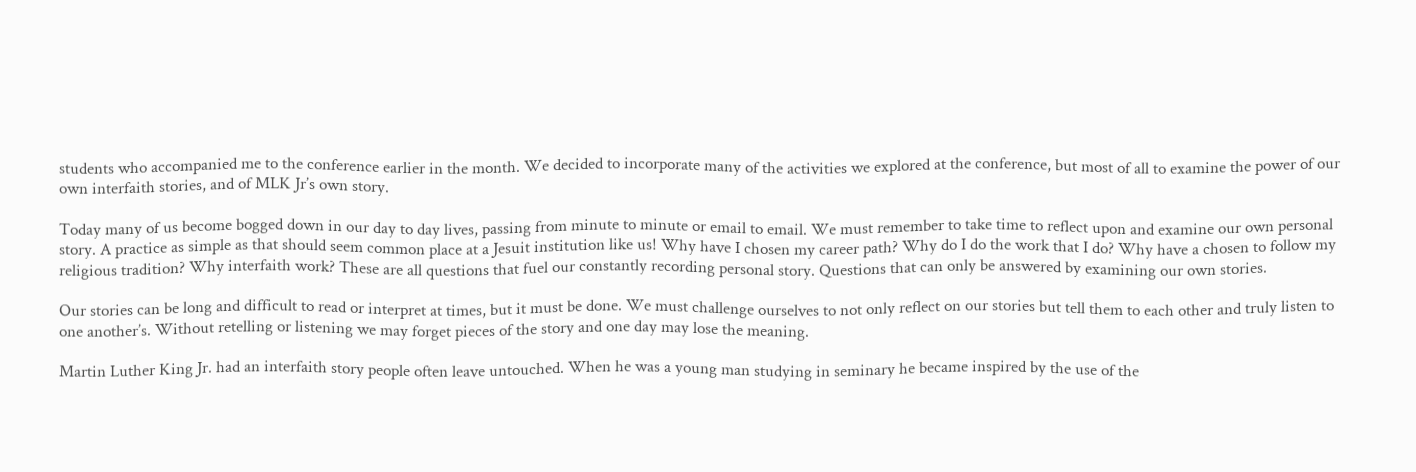students who accompanied me to the conference earlier in the month. We decided to incorporate many of the activities we explored at the conference, but most of all to examine the power of our own interfaith stories, and of MLK Jr’s own story.

Today many of us become bogged down in our day to day lives, passing from minute to minute or email to email. We must remember to take time to reflect upon and examine our own personal story. A practice as simple as that should seem common place at a Jesuit institution like us! Why have I chosen my career path? Why do I do the work that I do? Why have a chosen to follow my religious tradition? Why interfaith work? These are all questions that fuel our constantly recording personal story. Questions that can only be answered by examining our own stories.

Our stories can be long and difficult to read or interpret at times, but it must be done. We must challenge ourselves to not only reflect on our stories but tell them to each other and truly listen to one another’s. Without retelling or listening we may forget pieces of the story and one day may lose the meaning.

Martin Luther King Jr. had an interfaith story people often leave untouched. When he was a young man studying in seminary he became inspired by the use of the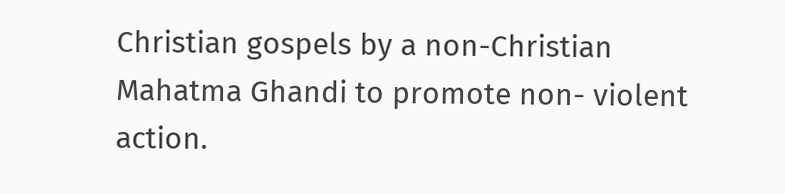Christian gospels by a non-Christian Mahatma Ghandi to promote non- violent action.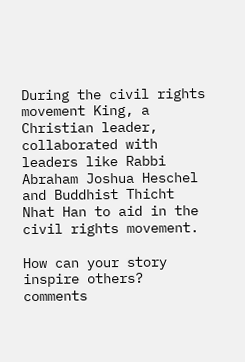During the civil rights movement King, a Christian leader, collaborated with leaders like Rabbi Abraham Joshua Heschel and Buddhist Thicht Nhat Han to aid in the civil rights movement.

How can your story inspire others?
comments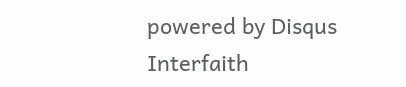powered by Disqus
Interfaith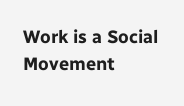Work is a Social Movement